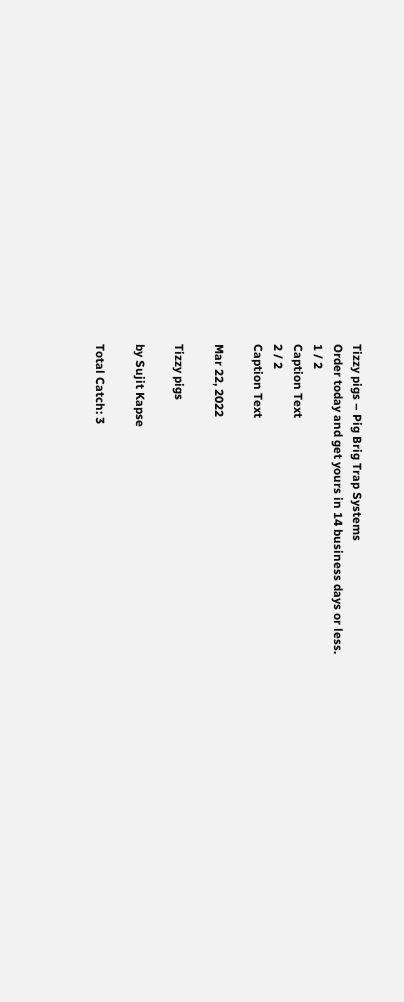Tizzy pigs – Pig Brig Trap Systems
Order today and get yours in 14 business days or less.
1 / 2
Caption Text
2 / 2
Caption Text

Mar 22, 2022

Tizzy pigs

by Sujit Kapse

Total Catch: 3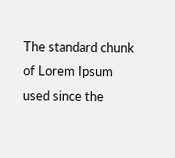The standard chunk of Lorem Ipsum used since the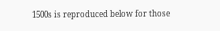1500s is reproduced below for those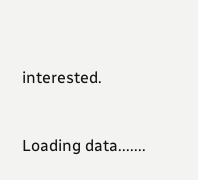interested.


Loading data.......